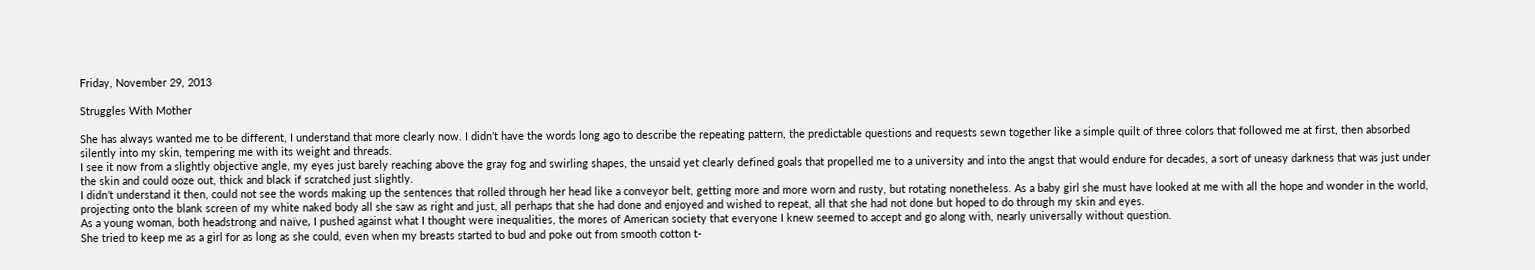Friday, November 29, 2013

Struggles With Mother

She has always wanted me to be different, I understand that more clearly now. I didn’t have the words long ago to describe the repeating pattern, the predictable questions and requests sewn together like a simple quilt of three colors that followed me at first, then absorbed silently into my skin, tempering me with its weight and threads.
I see it now from a slightly objective angle, my eyes just barely reaching above the gray fog and swirling shapes, the unsaid yet clearly defined goals that propelled me to a university and into the angst that would endure for decades, a sort of uneasy darkness that was just under the skin and could ooze out, thick and black if scratched just slightly.
I didn’t understand it then, could not see the words making up the sentences that rolled through her head like a conveyor belt, getting more and more worn and rusty, but rotating nonetheless. As a baby girl she must have looked at me with all the hope and wonder in the world, projecting onto the blank screen of my white naked body all she saw as right and just, all perhaps that she had done and enjoyed and wished to repeat, all that she had not done but hoped to do through my skin and eyes.
As a young woman, both headstrong and naïve, I pushed against what I thought were inequalities, the mores of American society that everyone I knew seemed to accept and go along with, nearly universally without question.
She tried to keep me as a girl for as long as she could, even when my breasts started to bud and poke out from smooth cotton t-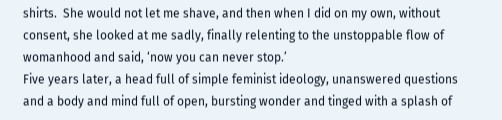shirts.  She would not let me shave, and then when I did on my own, without consent, she looked at me sadly, finally relenting to the unstoppable flow of womanhood and said, ‘now you can never stop.’
Five years later, a head full of simple feminist ideology, unanswered questions and a body and mind full of open, bursting wonder and tinged with a splash of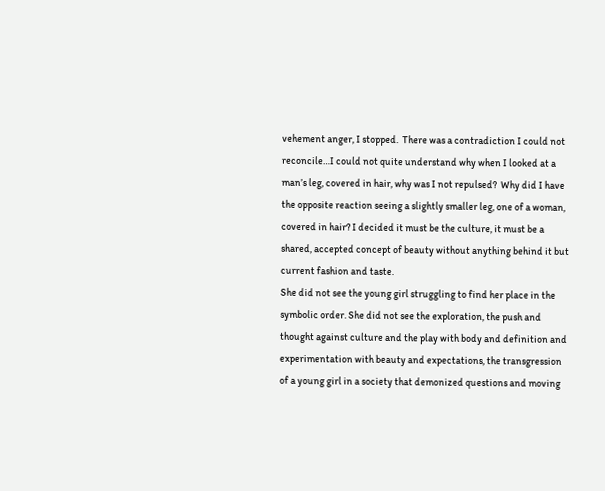vehement anger, I stopped.  There was a contradiction I could not reconcile…I could not quite understand why when I looked at a man’s leg, covered in hair, why was I not repulsed?  Why did I have the opposite reaction seeing a slightly smaller leg, one of a woman, covered in hair? I decided it must be the culture, it must be a shared, accepted concept of beauty without anything behind it but current fashion and taste.
She did not see the young girl struggling to find her place in the symbolic order. She did not see the exploration, the push and thought against culture and the play with body and definition and experimentation with beauty and expectations, the transgression of a young girl in a society that demonized questions and moving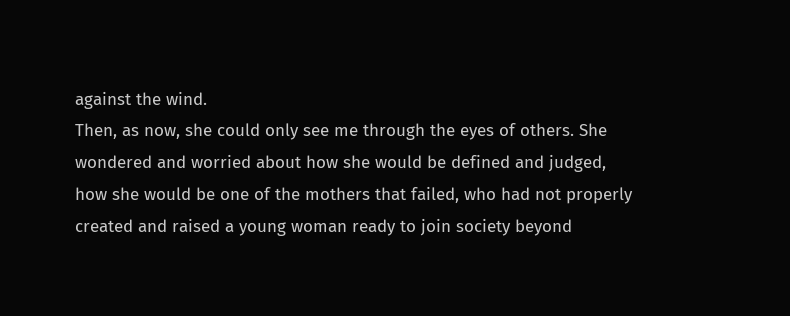against the wind.
Then, as now, she could only see me through the eyes of others. She wondered and worried about how she would be defined and judged, how she would be one of the mothers that failed, who had not properly created and raised a young woman ready to join society beyond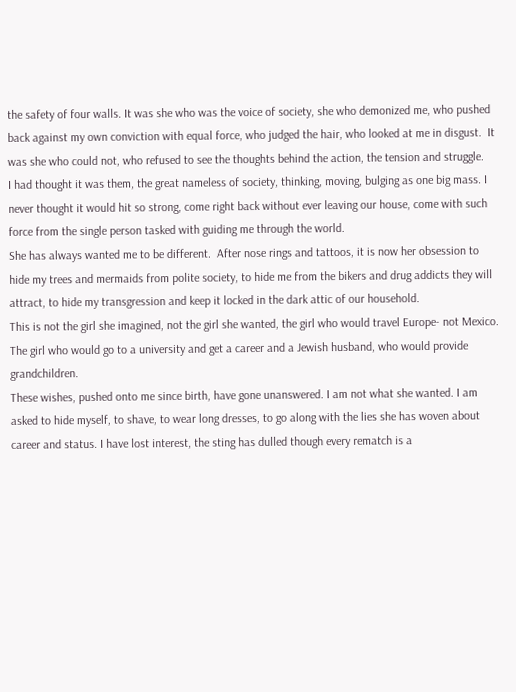the safety of four walls. It was she who was the voice of society, she who demonized me, who pushed back against my own conviction with equal force, who judged the hair, who looked at me in disgust.  It was she who could not, who refused to see the thoughts behind the action, the tension and struggle.
I had thought it was them, the great nameless of society, thinking, moving, bulging as one big mass. I never thought it would hit so strong, come right back without ever leaving our house, come with such force from the single person tasked with guiding me through the world.
She has always wanted me to be different.  After nose rings and tattoos, it is now her obsession to hide my trees and mermaids from polite society, to hide me from the bikers and drug addicts they will attract, to hide my transgression and keep it locked in the dark attic of our household.
This is not the girl she imagined, not the girl she wanted, the girl who would travel Europe- not Mexico. The girl who would go to a university and get a career and a Jewish husband, who would provide grandchildren.
These wishes, pushed onto me since birth, have gone unanswered. I am not what she wanted. I am asked to hide myself, to shave, to wear long dresses, to go along with the lies she has woven about career and status. I have lost interest, the sting has dulled though every rematch is a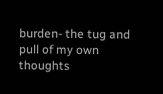burden- the tug and pull of my own thoughts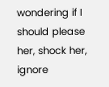wondering if I should please her, shock her, ignore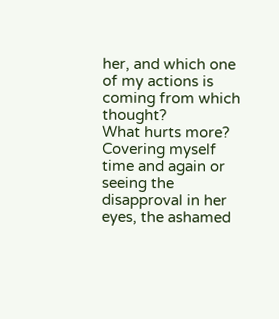her, and which one of my actions is coming from which thought?
What hurts more? Covering myself time and again or seeing the disapproval in her eyes, the ashamed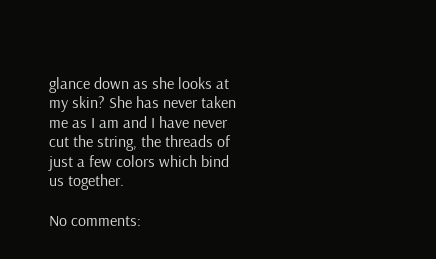glance down as she looks at my skin? She has never taken me as I am and I have never cut the string, the threads of just a few colors which bind us together.

No comments: